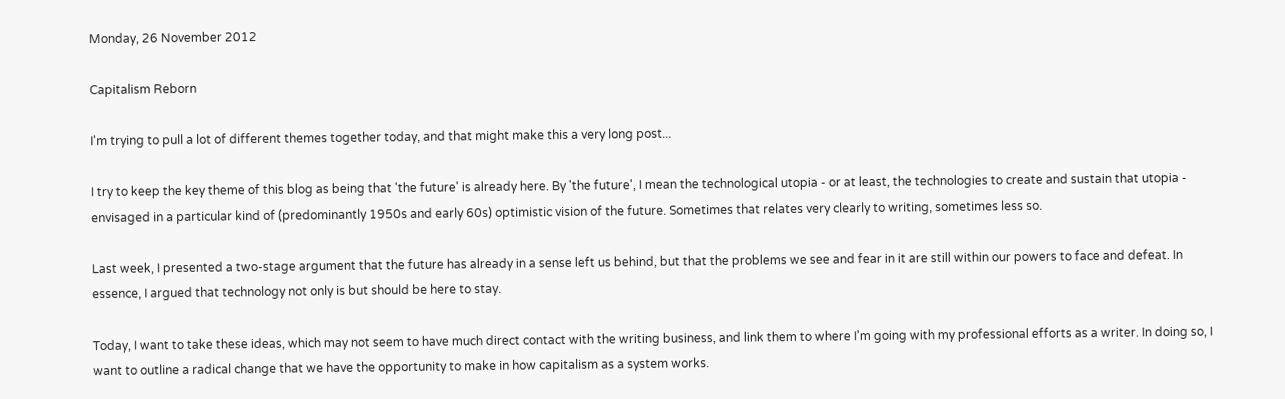Monday, 26 November 2012

Capitalism Reborn

I'm trying to pull a lot of different themes together today, and that might make this a very long post...

I try to keep the key theme of this blog as being that 'the future' is already here. By 'the future', I mean the technological utopia - or at least, the technologies to create and sustain that utopia - envisaged in a particular kind of (predominantly 1950s and early 60s) optimistic vision of the future. Sometimes that relates very clearly to writing, sometimes less so.

Last week, I presented a two-stage argument that the future has already in a sense left us behind, but that the problems we see and fear in it are still within our powers to face and defeat. In essence, I argued that technology not only is but should be here to stay.

Today, I want to take these ideas, which may not seem to have much direct contact with the writing business, and link them to where I'm going with my professional efforts as a writer. In doing so, I want to outline a radical change that we have the opportunity to make in how capitalism as a system works.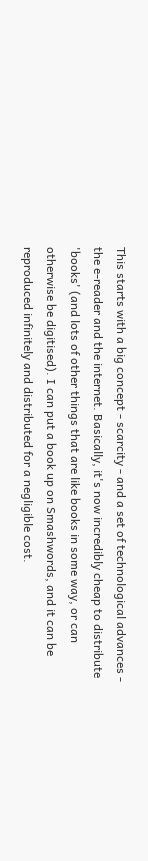This starts with a big concept - scarcity - and a set of technological advances - the e-reader and the internet. Basically, it's now incredibly cheap to distribute 'books' (and lots of other things that are like books in some way, or can otherwise be digitised). I can put a book up on Smashwords, and it can be reproduced infinitely and distributed for a negligible cost.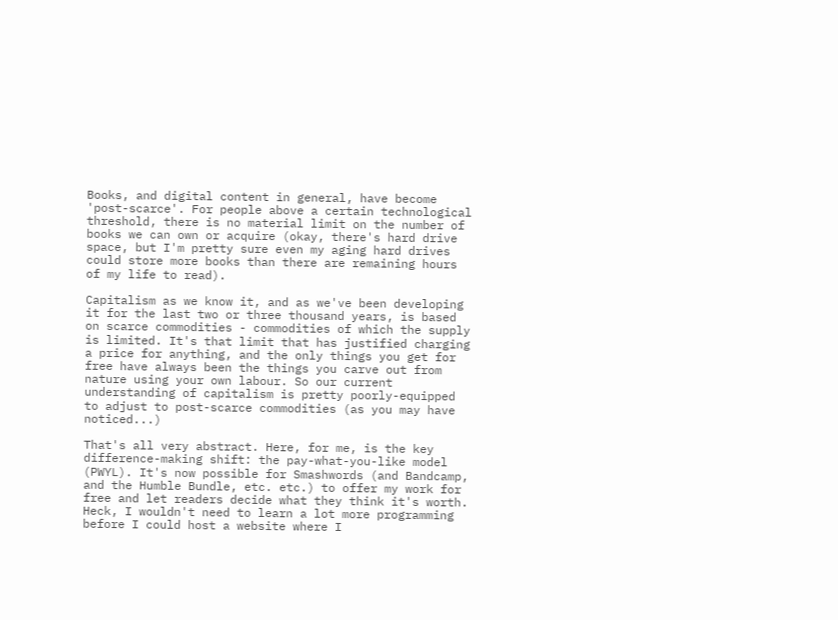Books, and digital content in general, have become 'post-scarce'. For people above a certain technological threshold, there is no material limit on the number of books we can own or acquire (okay, there's hard drive space, but I'm pretty sure even my aging hard drives could store more books than there are remaining hours of my life to read).

Capitalism as we know it, and as we've been developing it for the last two or three thousand years, is based on scarce commodities - commodities of which the supply is limited. It's that limit that has justified charging a price for anything, and the only things you get for free have always been the things you carve out from nature using your own labour. So our current understanding of capitalism is pretty poorly-equipped to adjust to post-scarce commodities (as you may have noticed...)

That's all very abstract. Here, for me, is the key difference-making shift: the pay-what-you-like model (PWYL). It's now possible for Smashwords (and Bandcamp, and the Humble Bundle, etc. etc.) to offer my work for free and let readers decide what they think it's worth. Heck, I wouldn't need to learn a lot more programming before I could host a website where I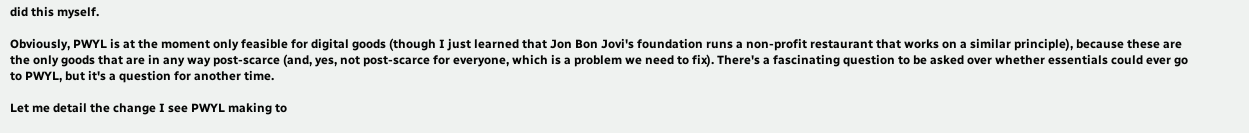did this myself.

Obviously, PWYL is at the moment only feasible for digital goods (though I just learned that Jon Bon Jovi's foundation runs a non-profit restaurant that works on a similar principle), because these are the only goods that are in any way post-scarce (and, yes, not post-scarce for everyone, which is a problem we need to fix). There's a fascinating question to be asked over whether essentials could ever go to PWYL, but it's a question for another time.

Let me detail the change I see PWYL making to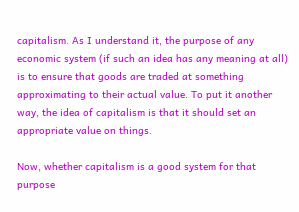capitalism. As I understand it, the purpose of any economic system (if such an idea has any meaning at all) is to ensure that goods are traded at something approximating to their actual value. To put it another way, the idea of capitalism is that it should set an appropriate value on things.

Now, whether capitalism is a good system for that purpose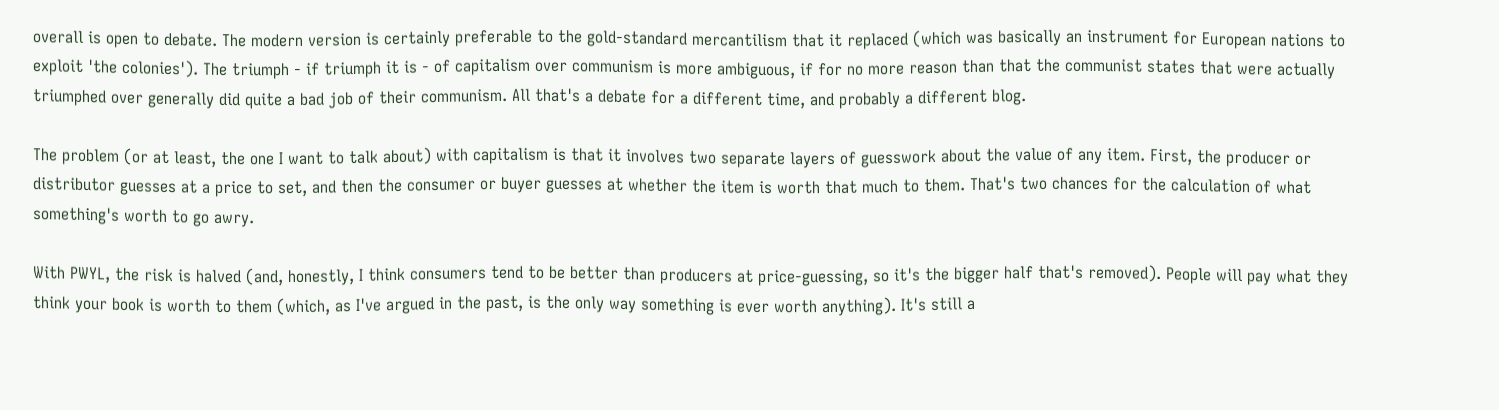overall is open to debate. The modern version is certainly preferable to the gold-standard mercantilism that it replaced (which was basically an instrument for European nations to exploit 'the colonies'). The triumph - if triumph it is - of capitalism over communism is more ambiguous, if for no more reason than that the communist states that were actually triumphed over generally did quite a bad job of their communism. All that's a debate for a different time, and probably a different blog.

The problem (or at least, the one I want to talk about) with capitalism is that it involves two separate layers of guesswork about the value of any item. First, the producer or distributor guesses at a price to set, and then the consumer or buyer guesses at whether the item is worth that much to them. That's two chances for the calculation of what something's worth to go awry.

With PWYL, the risk is halved (and, honestly, I think consumers tend to be better than producers at price-guessing, so it's the bigger half that's removed). People will pay what they think your book is worth to them (which, as I've argued in the past, is the only way something is ever worth anything). It's still a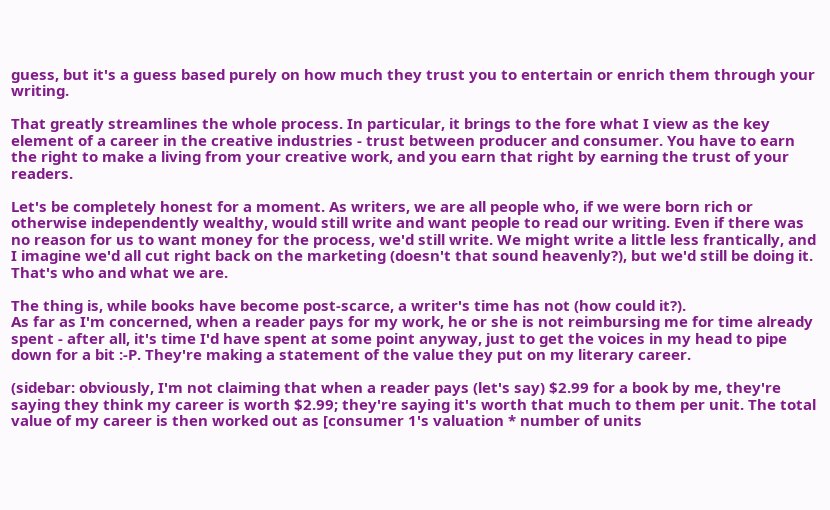guess, but it's a guess based purely on how much they trust you to entertain or enrich them through your writing.

That greatly streamlines the whole process. In particular, it brings to the fore what I view as the key element of a career in the creative industries - trust between producer and consumer. You have to earn the right to make a living from your creative work, and you earn that right by earning the trust of your readers.

Let's be completely honest for a moment. As writers, we are all people who, if we were born rich or otherwise independently wealthy, would still write and want people to read our writing. Even if there was no reason for us to want money for the process, we'd still write. We might write a little less frantically, and I imagine we'd all cut right back on the marketing (doesn't that sound heavenly?), but we'd still be doing it. That's who and what we are.

The thing is, while books have become post-scarce, a writer's time has not (how could it?).
As far as I'm concerned, when a reader pays for my work, he or she is not reimbursing me for time already spent - after all, it's time I'd have spent at some point anyway, just to get the voices in my head to pipe down for a bit :-P. They're making a statement of the value they put on my literary career.

(sidebar: obviously, I'm not claiming that when a reader pays (let's say) $2.99 for a book by me, they're saying they think my career is worth $2.99; they're saying it's worth that much to them per unit. The total value of my career is then worked out as [consumer 1's valuation * number of units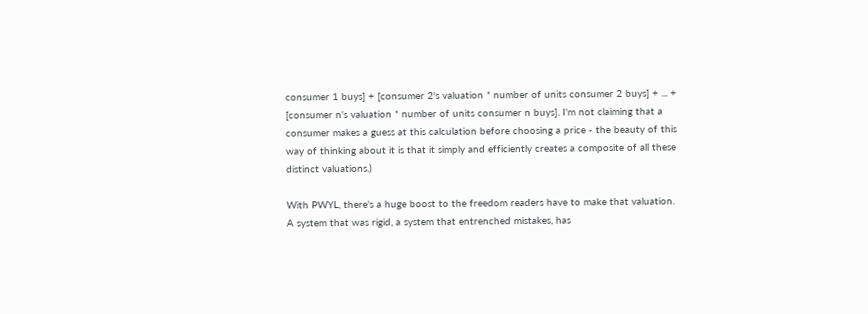consumer 1 buys] + [consumer 2's valuation * number of units consumer 2 buys] + ... + [consumer n's valuation * number of units consumer n buys]. I'm not claiming that a consumer makes a guess at this calculation before choosing a price - the beauty of this way of thinking about it is that it simply and efficiently creates a composite of all these distinct valuations.)

With PWYL, there's a huge boost to the freedom readers have to make that valuation. A system that was rigid, a system that entrenched mistakes, has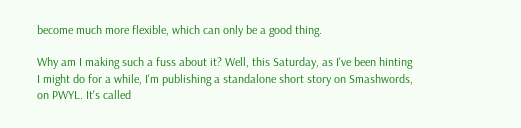become much more flexible, which can only be a good thing.

Why am I making such a fuss about it? Well, this Saturday, as I've been hinting I might do for a while, I'm publishing a standalone short story on Smashwords, on PWYL. It's called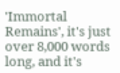'Immortal Remains', it's just over 8,000 words long, and it's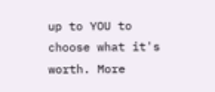up to YOU to choose what it's worth. More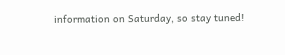information on Saturday, so stay tuned!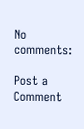No comments:

Post a Comment